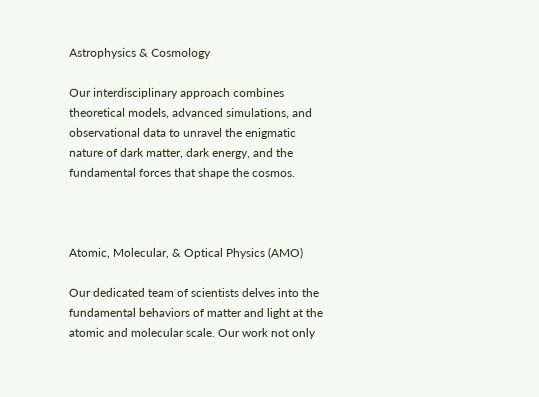Astrophysics & Cosmology

Our interdisciplinary approach combines theoretical models, advanced simulations, and observational data to unravel the enigmatic nature of dark matter, dark energy, and the fundamental forces that shape the cosmos.



Atomic, Molecular, & Optical Physics (AMO)

Our dedicated team of scientists delves into the fundamental behaviors of matter and light at the atomic and molecular scale. Our work not only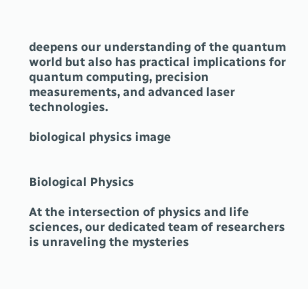deepens our understanding of the quantum world but also has practical implications for quantum computing, precision measurements, and advanced laser technologies.

biological physics image


Biological Physics

At the intersection of physics and life sciences, our dedicated team of researchers is unraveling the mysteries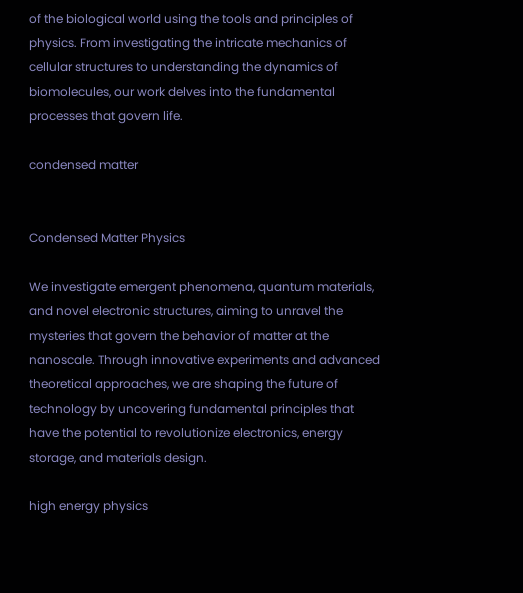of the biological world using the tools and principles of physics. From investigating the intricate mechanics of cellular structures to understanding the dynamics of biomolecules, our work delves into the fundamental processes that govern life.

condensed matter


Condensed Matter Physics

We investigate emergent phenomena, quantum materials, and novel electronic structures, aiming to unravel the mysteries that govern the behavior of matter at the nanoscale. Through innovative experiments and advanced theoretical approaches, we are shaping the future of technology by uncovering fundamental principles that have the potential to revolutionize electronics, energy storage, and materials design.

high energy physics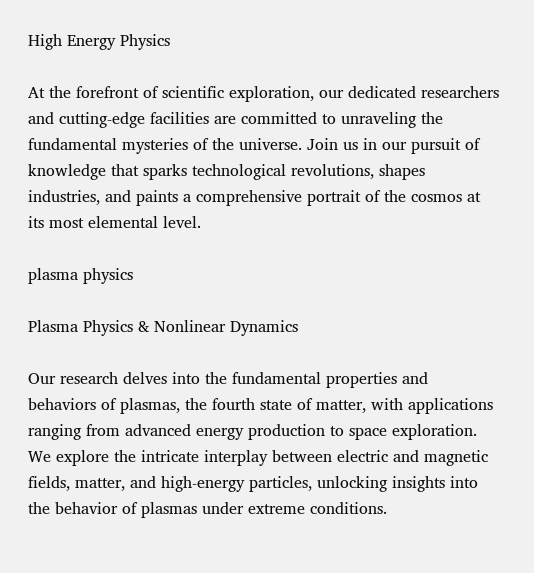High Energy Physics

At the forefront of scientific exploration, our dedicated researchers and cutting-edge facilities are committed to unraveling the fundamental mysteries of the universe. Join us in our pursuit of knowledge that sparks technological revolutions, shapes industries, and paints a comprehensive portrait of the cosmos at its most elemental level.

plasma physics

Plasma Physics & Nonlinear Dynamics

Our research delves into the fundamental properties and behaviors of plasmas, the fourth state of matter, with applications ranging from advanced energy production to space exploration. We explore the intricate interplay between electric and magnetic fields, matter, and high-energy particles, unlocking insights into the behavior of plasmas under extreme conditions.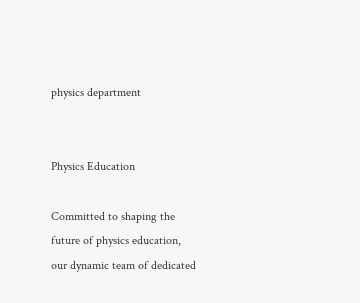physics department


Physics Education

Committed to shaping the future of physics education, our dynamic team of dedicated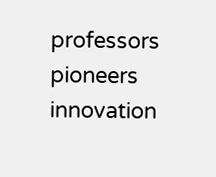professors pioneers innovation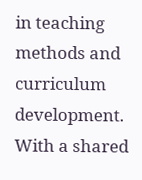in teaching methods and curriculum development. With a shared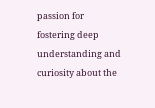passion for fostering deep understanding and curiosity about the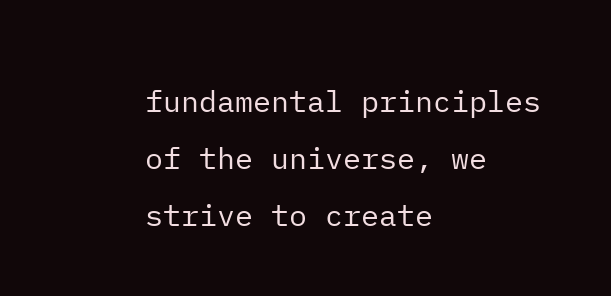fundamental principles of the universe, we strive to create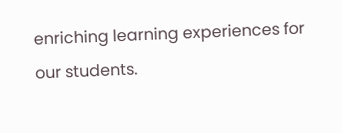enriching learning experiences for our students.